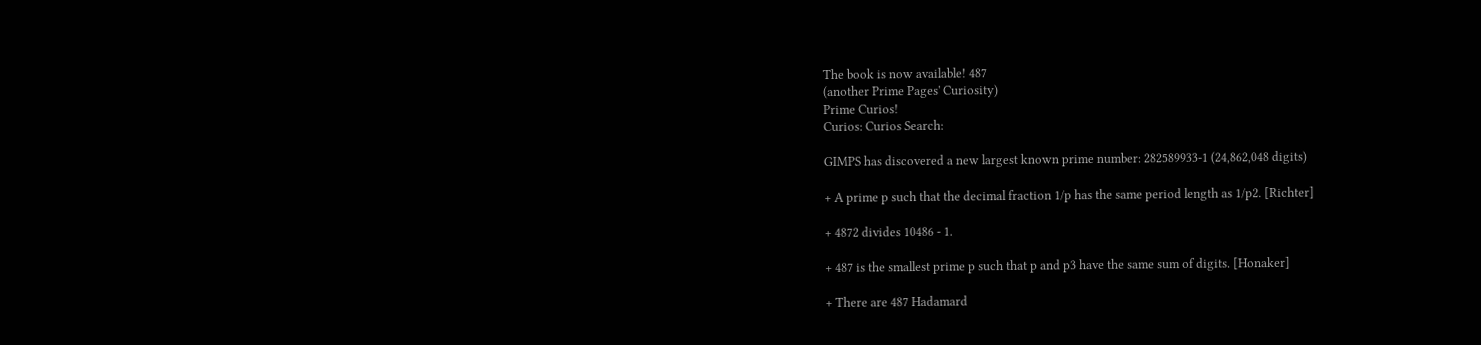The book is now available! 487
(another Prime Pages' Curiosity)
Prime Curios!
Curios: Curios Search:

GIMPS has discovered a new largest known prime number: 282589933-1 (24,862,048 digits)

+ A prime p such that the decimal fraction 1/p has the same period length as 1/p2. [Richter]

+ 4872 divides 10486 - 1.

+ 487 is the smallest prime p such that p and p3 have the same sum of digits. [Honaker]

+ There are 487 Hadamard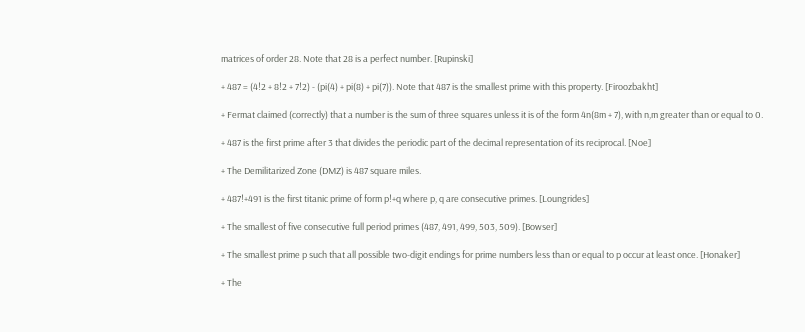matrices of order 28. Note that 28 is a perfect number. [Rupinski]

+ 487 = (4!2 + 8!2 + 7!2) - (pi(4) + pi(8) + pi(7)). Note that 487 is the smallest prime with this property. [Firoozbakht]

+ Fermat claimed (correctly) that a number is the sum of three squares unless it is of the form 4n(8m + 7), with n,m greater than or equal to 0.

+ 487 is the first prime after 3 that divides the periodic part of the decimal representation of its reciprocal. [Noe]

+ The Demilitarized Zone (DMZ) is 487 square miles.

+ 487!+491 is the first titanic prime of form p!+q where p, q are consecutive primes. [Loungrides]

+ The smallest of five consecutive full period primes (487, 491, 499, 503, 509). [Bowser]

+ The smallest prime p such that all possible two-digit endings for prime numbers less than or equal to p occur at least once. [Honaker]

+ The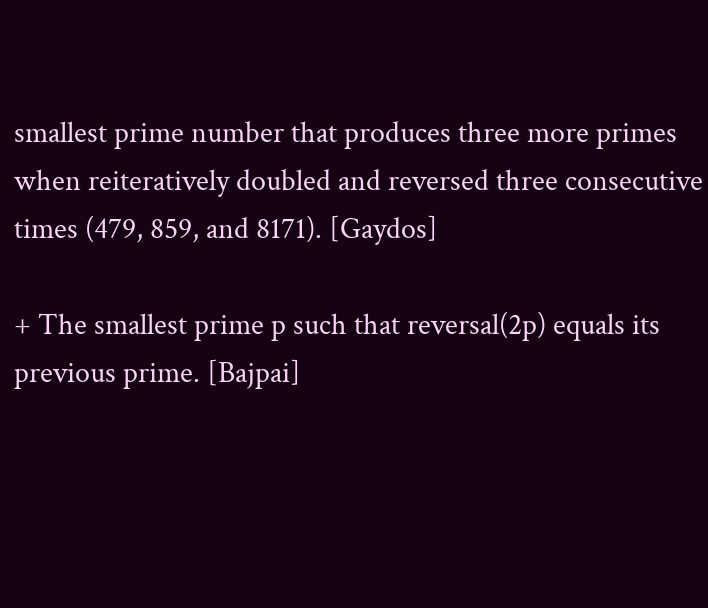smallest prime number that produces three more primes when reiteratively doubled and reversed three consecutive times (479, 859, and 8171). [Gaydos]

+ The smallest prime p such that reversal(2p) equals its previous prime. [Bajpai]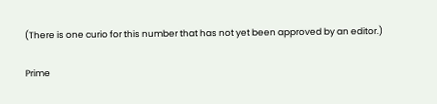(There is one curio for this number that has not yet been approved by an editor.)

Prime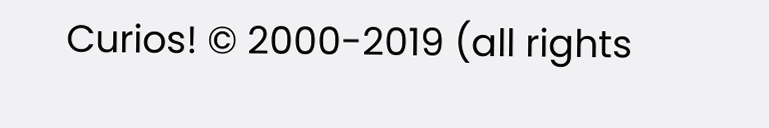Curios! © 2000-2019 (all rights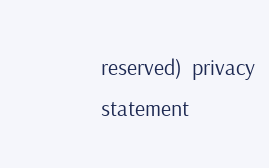reserved)  privacy statement